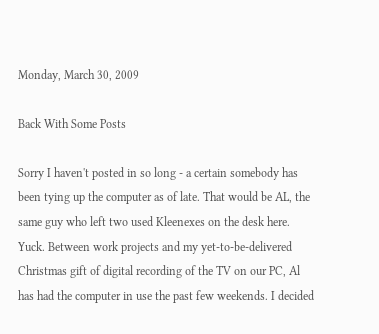Monday, March 30, 2009

Back With Some Posts

Sorry I haven't posted in so long - a certain somebody has been tying up the computer as of late. That would be AL, the same guy who left two used Kleenexes on the desk here. Yuck. Between work projects and my yet-to-be-delivered Christmas gift of digital recording of the TV on our PC, Al has had the computer in use the past few weekends. I decided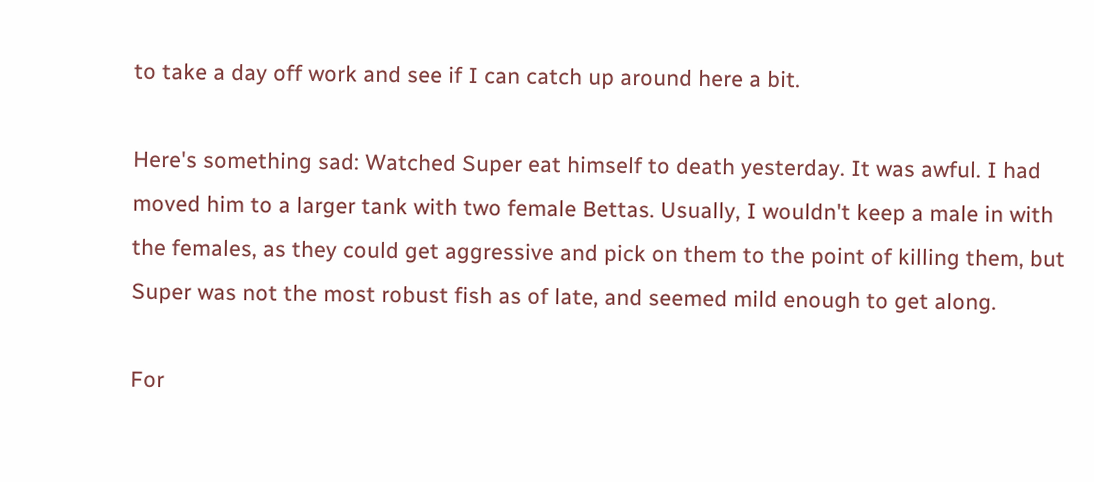to take a day off work and see if I can catch up around here a bit.

Here's something sad: Watched Super eat himself to death yesterday. It was awful. I had moved him to a larger tank with two female Bettas. Usually, I wouldn't keep a male in with the females, as they could get aggressive and pick on them to the point of killing them, but Super was not the most robust fish as of late, and seemed mild enough to get along.

For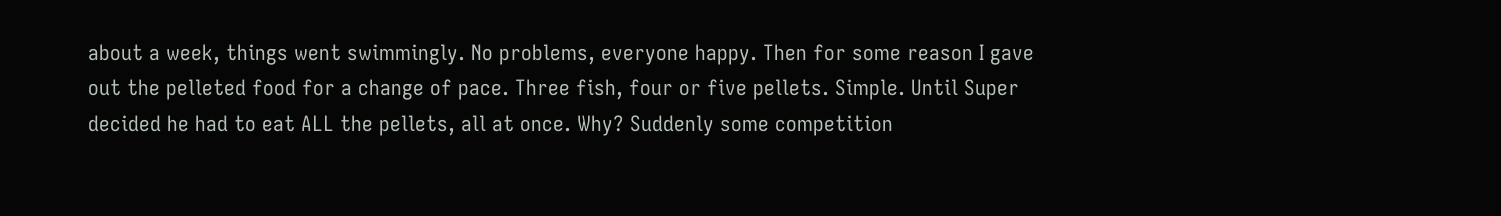about a week, things went swimmingly. No problems, everyone happy. Then for some reason I gave out the pelleted food for a change of pace. Three fish, four or five pellets. Simple. Until Super decided he had to eat ALL the pellets, all at once. Why? Suddenly some competition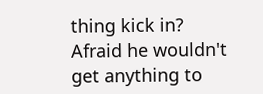thing kick in? Afraid he wouldn't get anything to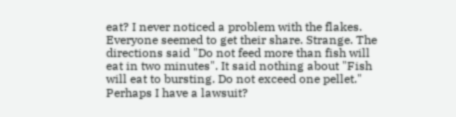eat? I never noticed a problem with the flakes. Everyone seemed to get their share. Strange. The directions said "Do not feed more than fish will eat in two minutes". It said nothing about "Fish will eat to bursting. Do not exceed one pellet." Perhaps I have a lawsuit?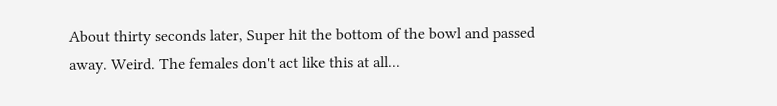About thirty seconds later, Super hit the bottom of the bowl and passed away. Weird. The females don't act like this at all...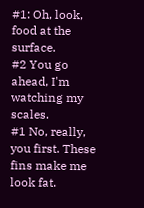#1: Oh, look, food at the surface.
#2 You go ahead, I'm watching my scales.
#1 No, really, you first. These fins make me look fat.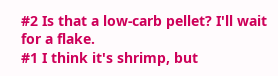#2 Is that a low-carb pellet? I'll wait for a flake.
#1 I think it's shrimp, but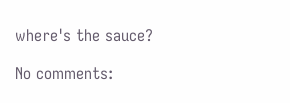where's the sauce?

No comments: